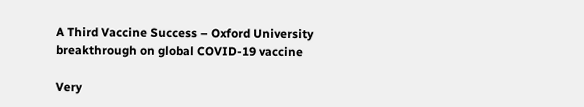A Third Vaccine Success – Oxford University breakthrough on global COVID-19 vaccine

Very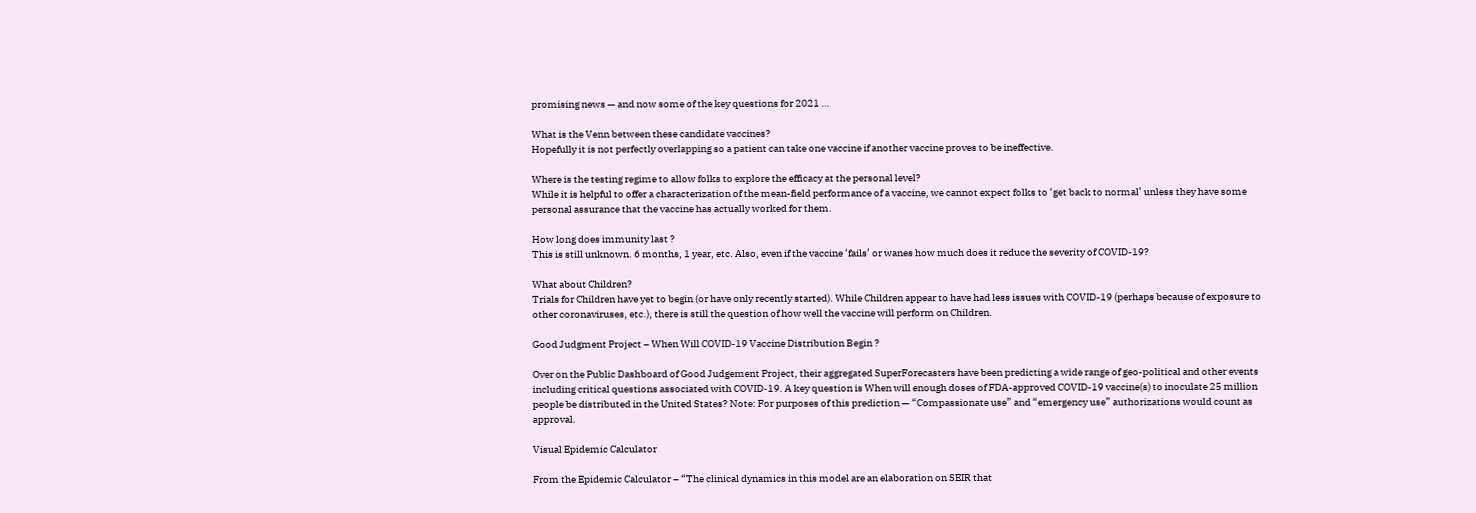promising news — and now some of the key questions for 2021 …

What is the Venn between these candidate vaccines?
Hopefully it is not perfectly overlapping so a patient can take one vaccine if another vaccine proves to be ineffective.

Where is the testing regime to allow folks to explore the efficacy at the personal level?
While it is helpful to offer a characterization of the mean-field performance of a vaccine, we cannot expect folks to ‘get back to normal’ unless they have some personal assurance that the vaccine has actually worked for them.

How long does immunity last ?
This is still unknown. 6 months, 1 year, etc. Also, even if the vaccine ‘fails’ or wanes how much does it reduce the severity of COVID-19?

What about Children?
Trials for Children have yet to begin (or have only recently started). While Children appear to have had less issues with COVID-19 (perhaps because of exposure to other coronaviruses, etc.), there is still the question of how well the vaccine will perform on Children.

Good Judgment Project – When Will COVID-19 Vaccine Distribution Begin ?

Over on the Public Dashboard of Good Judgement Project, their aggregated SuperForecasters have been predicting a wide range of geo-political and other events including critical questions associated with COVID-19. A key question is When will enough doses of FDA-approved COVID-19 vaccine(s) to inoculate 25 million people be distributed in the United States? Note: For purposes of this prediction — “Compassionate use” and “emergency use” authorizations would count as approval.

Visual Epidemic Calculator

From the Epidemic Calculator – “The clinical dynamics in this model are an elaboration on SEIR that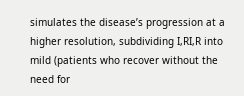simulates the disease’s progression at a higher resolution, subdividing I,RI,R into mild (patients who recover without the need for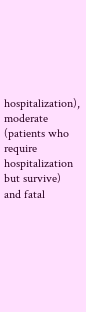hospitalization), moderate (patients who require hospitalization but survive) and fatal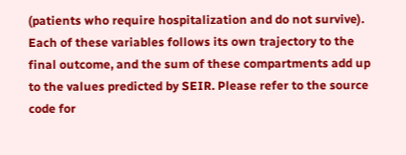(patients who require hospitalization and do not survive). Each of these variables follows its own trajectory to the final outcome, and the sum of these compartments add up to the values predicted by SEIR. Please refer to the source code for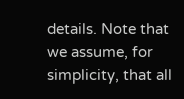details. Note that we assume, for simplicity, that all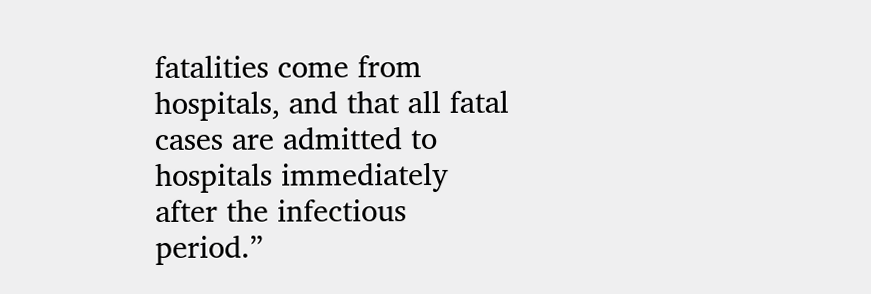fatalities come from hospitals, and that all fatal cases are admitted to hospitals immediately after the infectious period.”